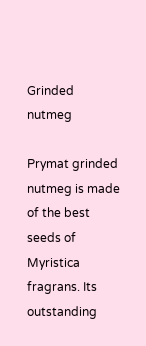Grinded nutmeg

Prymat grinded nutmeg is made of the best seeds of Myristica fragrans. Its outstanding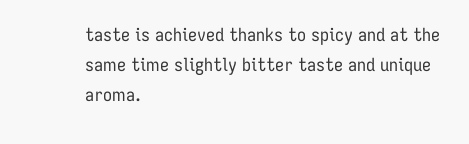taste is achieved thanks to spicy and at the same time slightly bitter taste and unique aroma.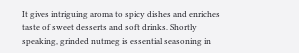It gives intriguing aroma to spicy dishes and enriches taste of sweet desserts and soft drinks. Shortly speaking, grinded nutmeg is essential seasoning in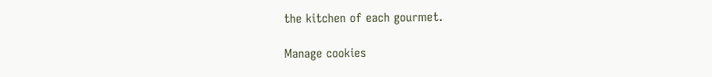the kitchen of each gourmet.

Manage cookies